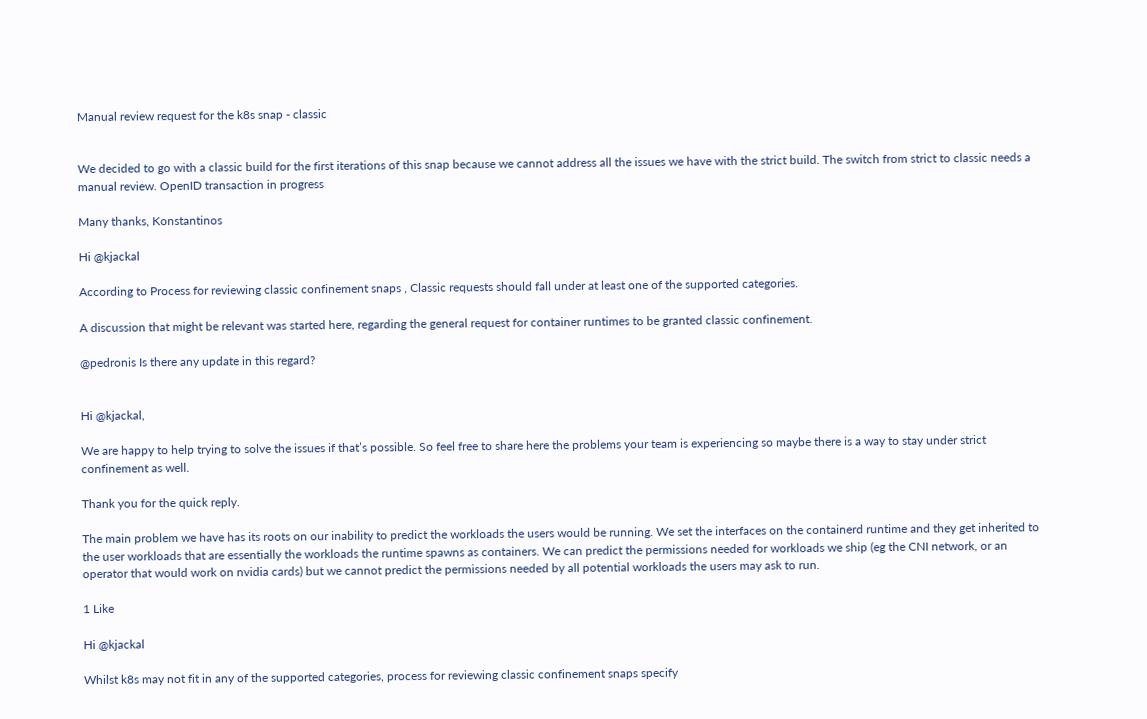Manual review request for the k8s snap - classic


We decided to go with a classic build for the first iterations of this snap because we cannot address all the issues we have with the strict build. The switch from strict to classic needs a manual review. OpenID transaction in progress

Many thanks, Konstantinos

Hi @kjackal

According to Process for reviewing classic confinement snaps , Classic requests should fall under at least one of the supported categories.

A discussion that might be relevant was started here, regarding the general request for container runtimes to be granted classic confinement.

@pedronis Is there any update in this regard?


Hi @kjackal,

We are happy to help trying to solve the issues if that’s possible. So feel free to share here the problems your team is experiencing so maybe there is a way to stay under strict confinement as well.

Thank you for the quick reply.

The main problem we have has its roots on our inability to predict the workloads the users would be running. We set the interfaces on the containerd runtime and they get inherited to the user workloads that are essentially the workloads the runtime spawns as containers. We can predict the permissions needed for workloads we ship (eg the CNI network, or an operator that would work on nvidia cards) but we cannot predict the permissions needed by all potential workloads the users may ask to run.

1 Like

Hi @kjackal

Whilst k8s may not fit in any of the supported categories, process for reviewing classic confinement snaps specify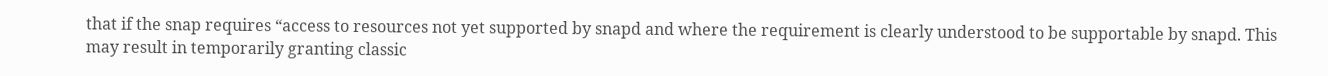that if the snap requires “access to resources not yet supported by snapd and where the requirement is clearly understood to be supportable by snapd. This may result in temporarily granting classic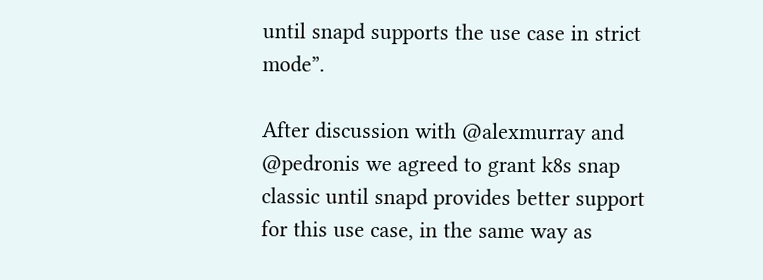until snapd supports the use case in strict mode”.

After discussion with @alexmurray and @pedronis we agreed to grant k8s snap classic until snapd provides better support for this use case, in the same way as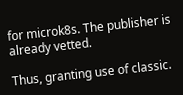for microk8s. The publisher is already vetted.

Thus, granting use of classic.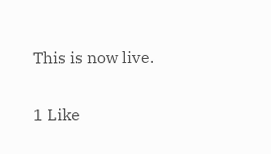This is now live.


1 Like